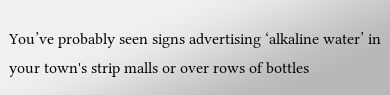You’ve probably seen signs advertising ‘alkaline water’ in your town's strip malls or over rows of bottles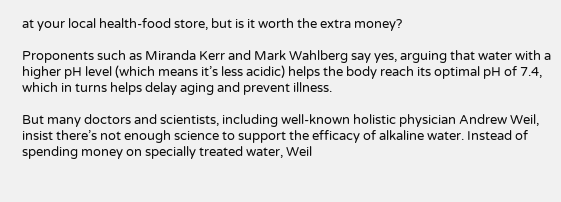at your local health-food store, but is it worth the extra money?

Proponents such as Miranda Kerr and Mark Wahlberg say yes, arguing that water with a higher pH level (which means it’s less acidic) helps the body reach its optimal pH of 7.4, which in turns helps delay aging and prevent illness.

But many doctors and scientists, including well-known holistic physician Andrew Weil, insist there’s not enough science to support the efficacy of alkaline water. Instead of spending money on specially treated water, Weil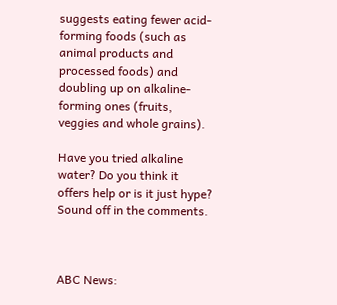suggests eating fewer acid-forming foods (such as animal products and processed foods) and doubling up on alkaline-forming ones (fruits, veggies and whole grains).

Have you tried alkaline water? Do you think it offers help or is it just hype? Sound off in the comments.



ABC News: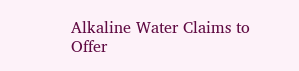Alkaline Water Claims to Offer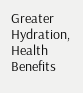Greater Hydration, Health Benefits